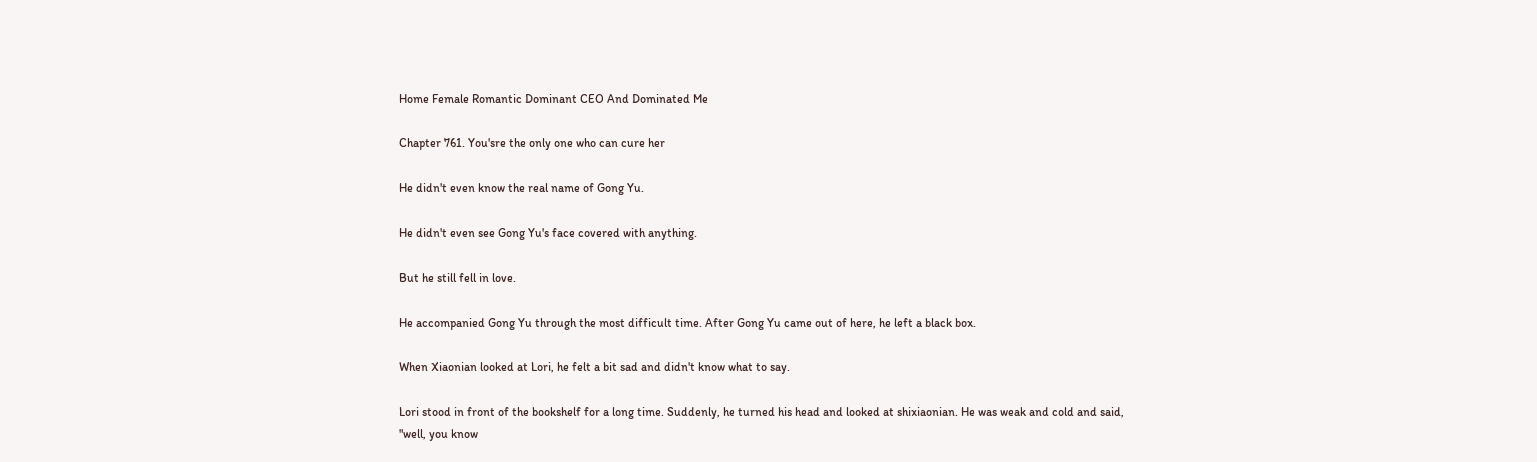Home Female Romantic Dominant CEO And Dominated Me

Chapter 761. You'sre the only one who can cure her

He didn't even know the real name of Gong Yu.

He didn't even see Gong Yu's face covered with anything.

But he still fell in love.

He accompanied Gong Yu through the most difficult time. After Gong Yu came out of here, he left a black box.

When Xiaonian looked at Lori, he felt a bit sad and didn't know what to say.

Lori stood in front of the bookshelf for a long time. Suddenly, he turned his head and looked at shixiaonian. He was weak and cold and said, "well, you know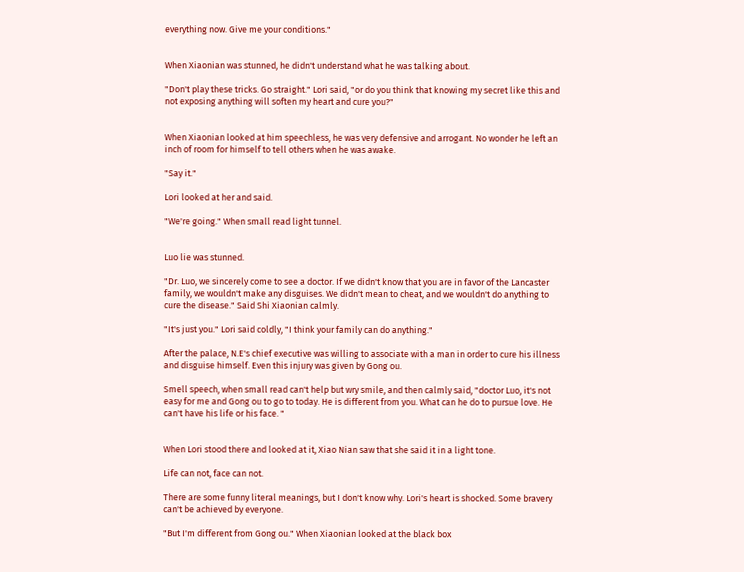everything now. Give me your conditions."


When Xiaonian was stunned, he didn't understand what he was talking about.

"Don't play these tricks. Go straight." Lori said, "or do you think that knowing my secret like this and not exposing anything will soften my heart and cure you?"


When Xiaonian looked at him speechless, he was very defensive and arrogant. No wonder he left an inch of room for himself to tell others when he was awake.

"Say it."

Lori looked at her and said.

"We're going." When small read light tunnel.


Luo lie was stunned.

"Dr. Luo, we sincerely come to see a doctor. If we didn't know that you are in favor of the Lancaster family, we wouldn't make any disguises. We didn't mean to cheat, and we wouldn't do anything to cure the disease." Said Shi Xiaonian calmly.

"It's just you." Lori said coldly, "I think your family can do anything."

After the palace, N.E's chief executive was willing to associate with a man in order to cure his illness and disguise himself. Even this injury was given by Gong ou.

Smell speech, when small read can't help but wry smile, and then calmly said, "doctor Luo, it's not easy for me and Gong ou to go to today. He is different from you. What can he do to pursue love. He can't have his life or his face. "


When Lori stood there and looked at it, Xiao Nian saw that she said it in a light tone.

Life can not, face can not.

There are some funny literal meanings, but I don't know why. Lori's heart is shocked. Some bravery can't be achieved by everyone.

"But I'm different from Gong ou." When Xiaonian looked at the black box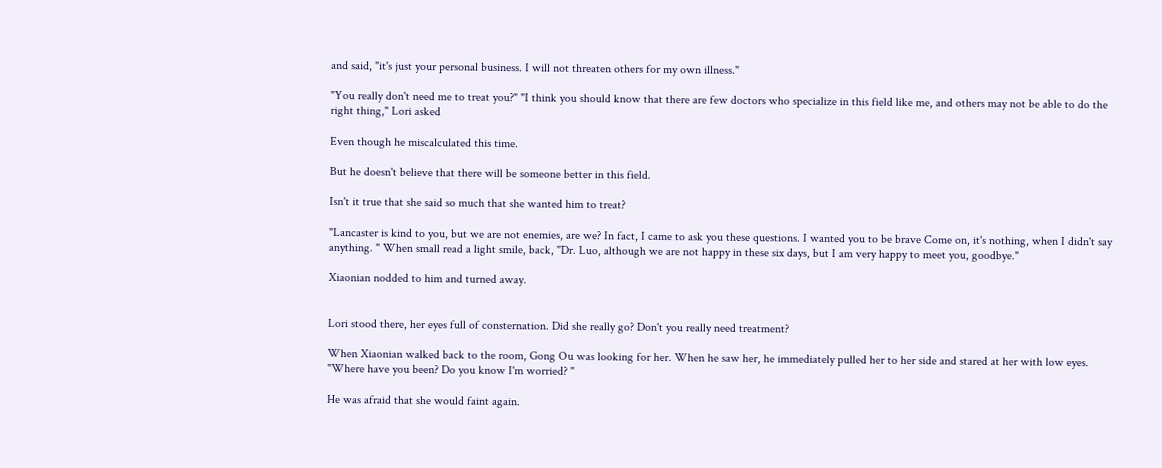and said, "it's just your personal business. I will not threaten others for my own illness."

"You really don't need me to treat you?" "I think you should know that there are few doctors who specialize in this field like me, and others may not be able to do the right thing," Lori asked

Even though he miscalculated this time.

But he doesn't believe that there will be someone better in this field.

Isn't it true that she said so much that she wanted him to treat?

"Lancaster is kind to you, but we are not enemies, are we? In fact, I came to ask you these questions. I wanted you to be brave Come on, it's nothing, when I didn't say anything. " When small read a light smile, back, "Dr. Luo, although we are not happy in these six days, but I am very happy to meet you, goodbye."

Xiaonian nodded to him and turned away.


Lori stood there, her eyes full of consternation. Did she really go? Don't you really need treatment?

When Xiaonian walked back to the room, Gong Ou was looking for her. When he saw her, he immediately pulled her to her side and stared at her with low eyes. "Where have you been? Do you know I'm worried? "

He was afraid that she would faint again.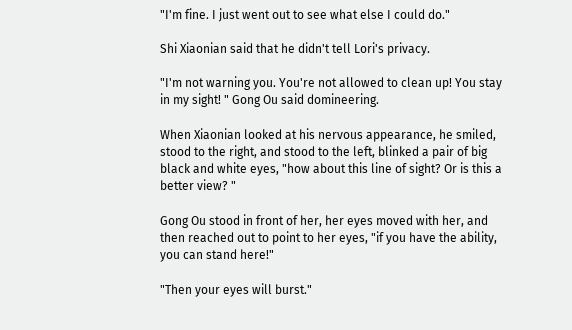"I'm fine. I just went out to see what else I could do."

Shi Xiaonian said that he didn't tell Lori's privacy.

"I'm not warning you. You're not allowed to clean up! You stay in my sight! " Gong Ou said domineering.

When Xiaonian looked at his nervous appearance, he smiled, stood to the right, and stood to the left, blinked a pair of big black and white eyes, "how about this line of sight? Or is this a better view? "

Gong Ou stood in front of her, her eyes moved with her, and then reached out to point to her eyes, "if you have the ability, you can stand here!"

"Then your eyes will burst."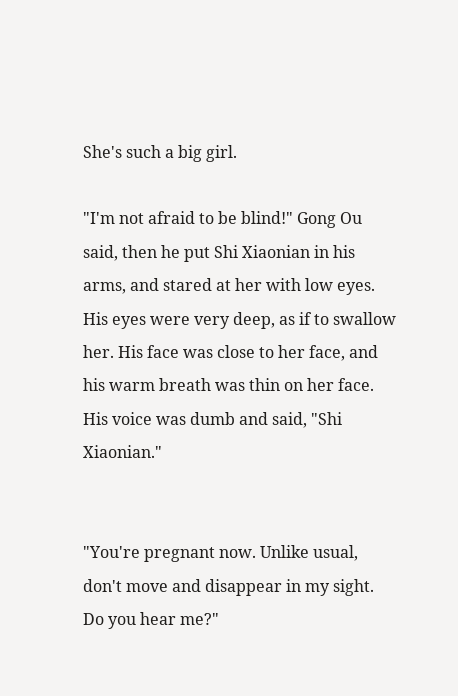She's such a big girl.

"I'm not afraid to be blind!" Gong Ou said, then he put Shi Xiaonian in his arms, and stared at her with low eyes. His eyes were very deep, as if to swallow her. His face was close to her face, and his warm breath was thin on her face. His voice was dumb and said, "Shi Xiaonian."


"You're pregnant now. Unlike usual, don't move and disappear in my sight. Do you hear me?"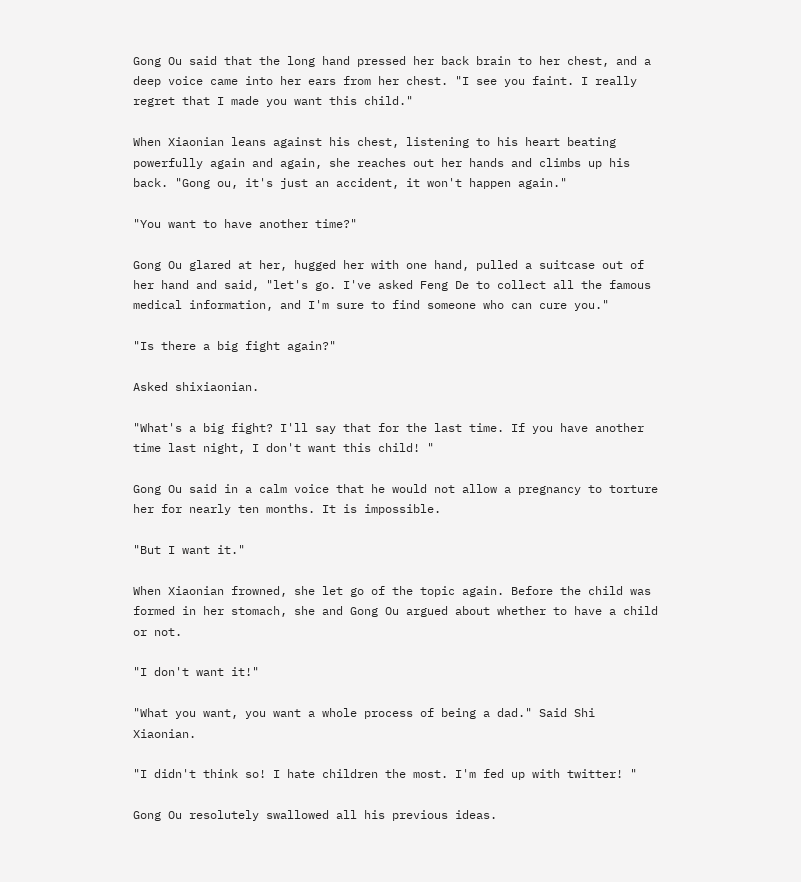Gong Ou said that the long hand pressed her back brain to her chest, and a deep voice came into her ears from her chest. "I see you faint. I really regret that I made you want this child."

When Xiaonian leans against his chest, listening to his heart beating powerfully again and again, she reaches out her hands and climbs up his back. "Gong ou, it's just an accident, it won't happen again."

"You want to have another time?"

Gong Ou glared at her, hugged her with one hand, pulled a suitcase out of her hand and said, "let's go. I've asked Feng De to collect all the famous medical information, and I'm sure to find someone who can cure you."

"Is there a big fight again?"

Asked shixiaonian.

"What's a big fight? I'll say that for the last time. If you have another time last night, I don't want this child! "

Gong Ou said in a calm voice that he would not allow a pregnancy to torture her for nearly ten months. It is impossible.

"But I want it."

When Xiaonian frowned, she let go of the topic again. Before the child was formed in her stomach, she and Gong Ou argued about whether to have a child or not.

"I don't want it!"

"What you want, you want a whole process of being a dad." Said Shi Xiaonian.

"I didn't think so! I hate children the most. I'm fed up with twitter! "

Gong Ou resolutely swallowed all his previous ideas.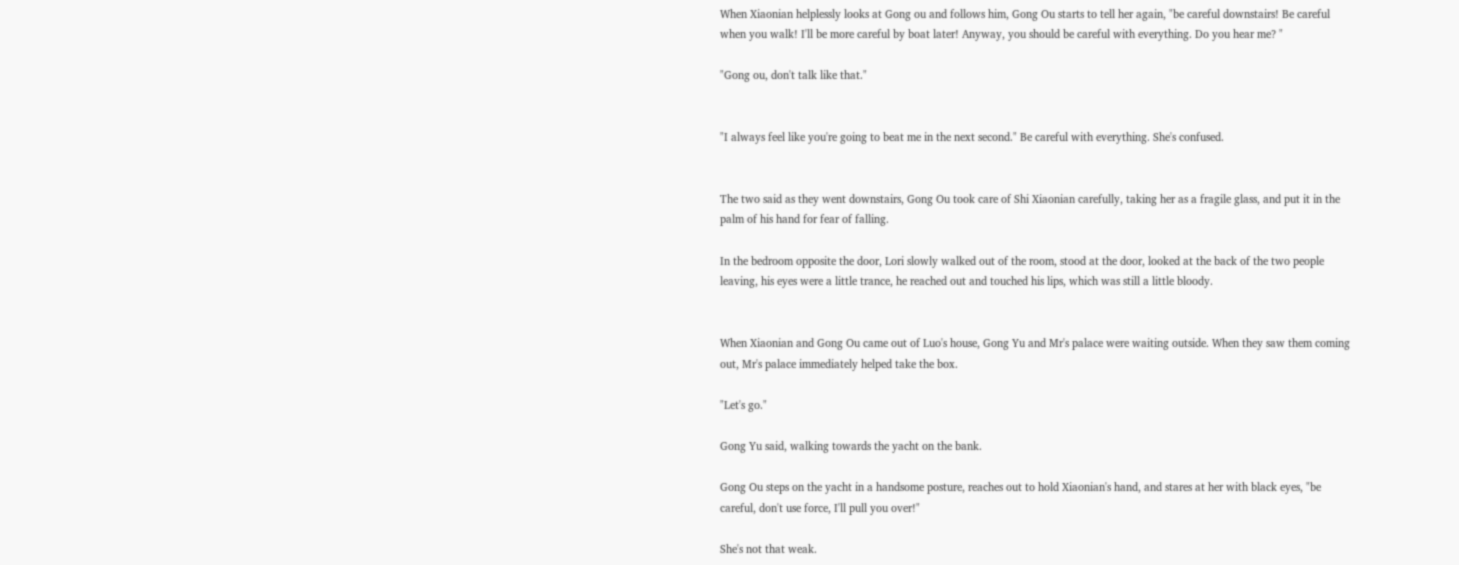When Xiaonian helplessly looks at Gong ou and follows him, Gong Ou starts to tell her again, "be careful downstairs! Be careful when you walk! I'll be more careful by boat later! Anyway, you should be careful with everything. Do you hear me? "

"Gong ou, don't talk like that."


"I always feel like you're going to beat me in the next second." Be careful with everything. She's confused.


The two said as they went downstairs, Gong Ou took care of Shi Xiaonian carefully, taking her as a fragile glass, and put it in the palm of his hand for fear of falling.

In the bedroom opposite the door, Lori slowly walked out of the room, stood at the door, looked at the back of the two people leaving, his eyes were a little trance, he reached out and touched his lips, which was still a little bloody.


When Xiaonian and Gong Ou came out of Luo's house, Gong Yu and Mr's palace were waiting outside. When they saw them coming out, Mr's palace immediately helped take the box.

"Let's go."

Gong Yu said, walking towards the yacht on the bank.

Gong Ou steps on the yacht in a handsome posture, reaches out to hold Xiaonian's hand, and stares at her with black eyes, "be careful, don't use force, I'll pull you over!"

She's not that weak.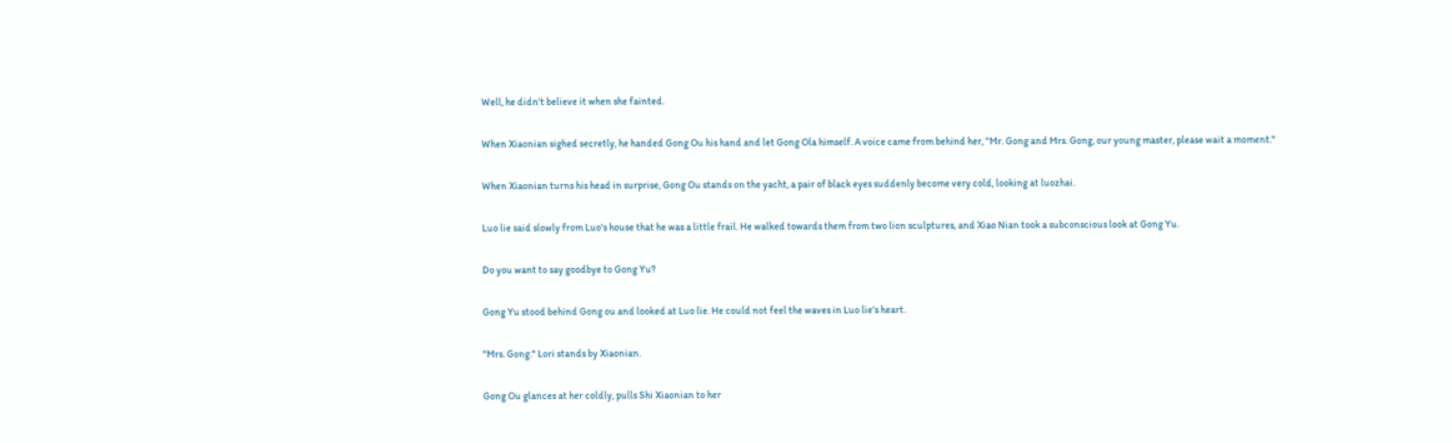Well, he didn't believe it when she fainted.

When Xiaonian sighed secretly, he handed Gong Ou his hand and let Gong Ola himself. A voice came from behind her, "Mr. Gong and Mrs. Gong, our young master, please wait a moment."

When Xiaonian turns his head in surprise, Gong Ou stands on the yacht, a pair of black eyes suddenly become very cold, looking at luozhai.

Luo lie said slowly from Luo's house that he was a little frail. He walked towards them from two lion sculptures, and Xiao Nian took a subconscious look at Gong Yu.

Do you want to say goodbye to Gong Yu?

Gong Yu stood behind Gong ou and looked at Luo lie. He could not feel the waves in Luo lie's heart.

"Mrs. Gong." Lori stands by Xiaonian.

Gong Ou glances at her coldly, pulls Shi Xiaonian to her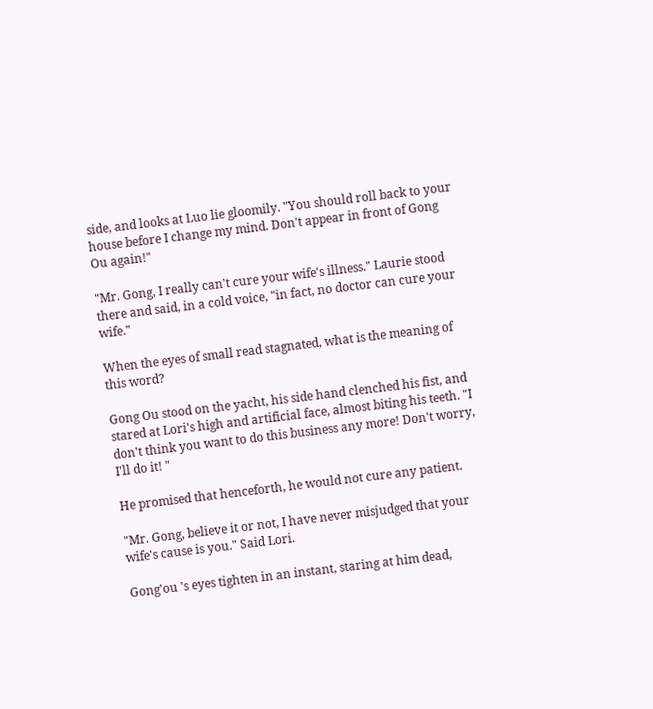side, and looks at Luo lie gloomily. "You should roll back to your house before I change my mind. Don't appear in front of Gong Ou again!"

"Mr. Gong, I really can't cure your wife's illness." Laurie stood there and said, in a cold voice, "in fact, no doctor can cure your wife."

When the eyes of small read stagnated, what is the meaning of this word?

Gong Ou stood on the yacht, his side hand clenched his fist, and stared at Lori's high and artificial face, almost biting his teeth. "I don't think you want to do this business any more! Don't worry, I'll do it! "

He promised that henceforth, he would not cure any patient.

"Mr. Gong, believe it or not, I have never misjudged that your wife's cause is you." Said Lori.

Gong'ou 's eyes tighten in an instant, staring at him dead,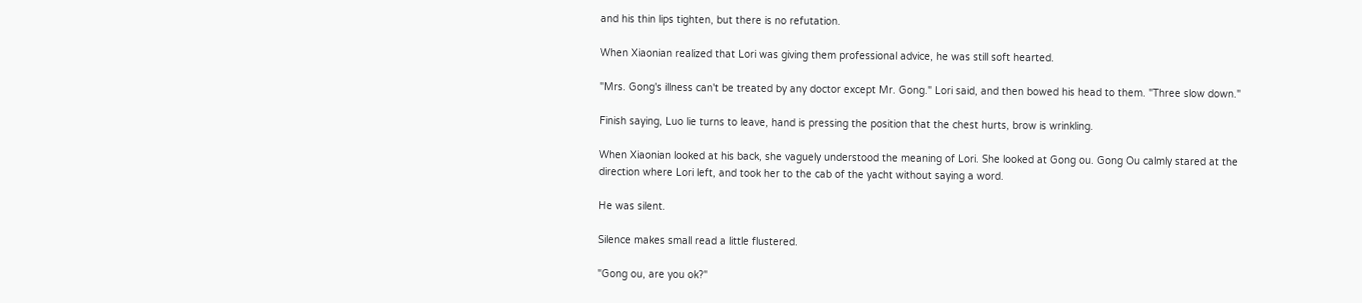and his thin lips tighten, but there is no refutation.

When Xiaonian realized that Lori was giving them professional advice, he was still soft hearted.

"Mrs. Gong's illness can't be treated by any doctor except Mr. Gong." Lori said, and then bowed his head to them. "Three slow down."

Finish saying, Luo lie turns to leave, hand is pressing the position that the chest hurts, brow is wrinkling.

When Xiaonian looked at his back, she vaguely understood the meaning of Lori. She looked at Gong ou. Gong Ou calmly stared at the direction where Lori left, and took her to the cab of the yacht without saying a word.

He was silent.

Silence makes small read a little flustered.

"Gong ou, are you ok?"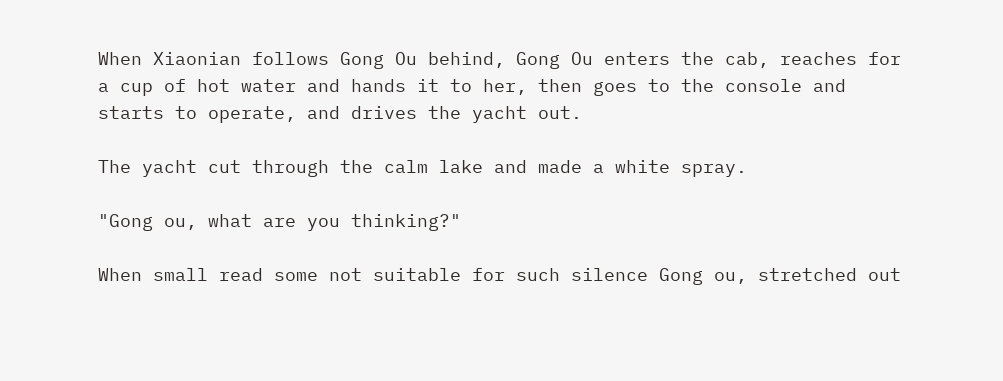When Xiaonian follows Gong Ou behind, Gong Ou enters the cab, reaches for a cup of hot water and hands it to her, then goes to the console and starts to operate, and drives the yacht out.

The yacht cut through the calm lake and made a white spray.

"Gong ou, what are you thinking?"

When small read some not suitable for such silence Gong ou, stretched out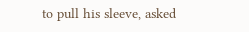to pull his sleeve, asked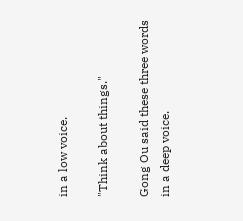in a low voice.

"Think about things."

Gong Ou said these three words in a deep voice.